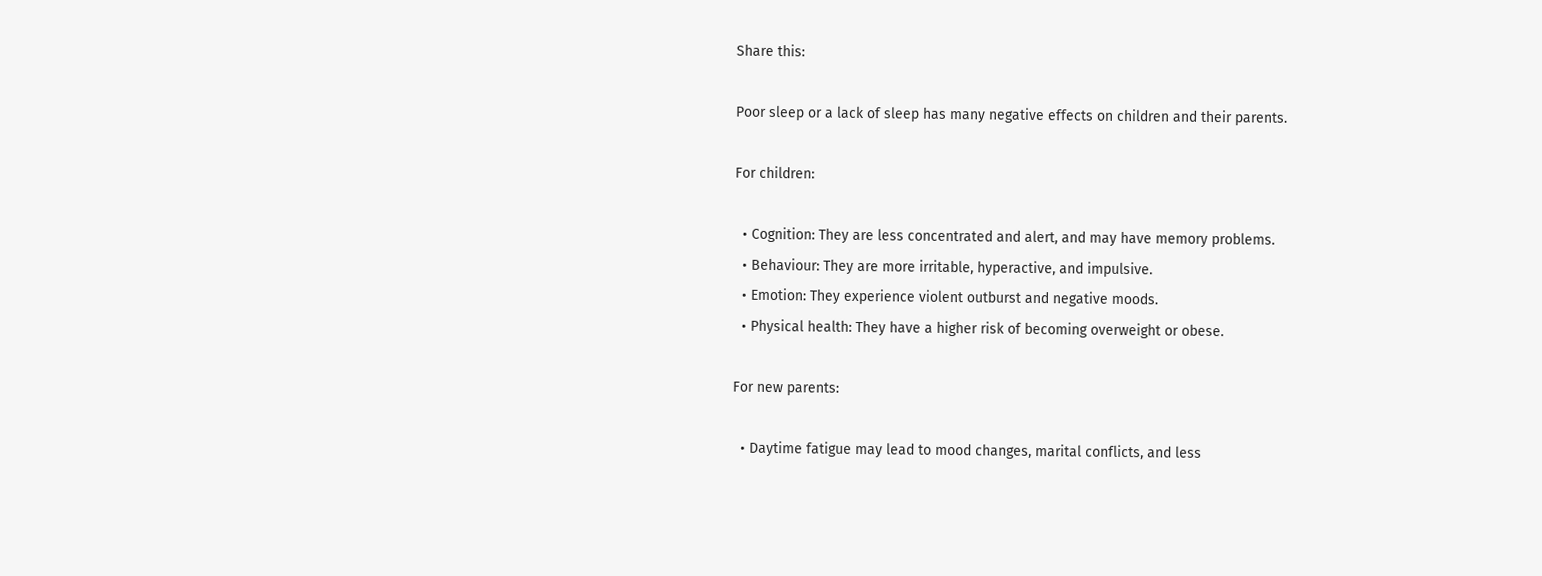Share this:

Poor sleep or a lack of sleep has many negative effects on children and their parents.

For children:

  • Cognition: They are less concentrated and alert, and may have memory problems.
  • Behaviour: They are more irritable, hyperactive, and impulsive.
  • Emotion: They experience violent outburst and negative moods.
  • Physical health: They have a higher risk of becoming overweight or obese.

For new parents:

  • Daytime fatigue may lead to mood changes, marital conflicts, and less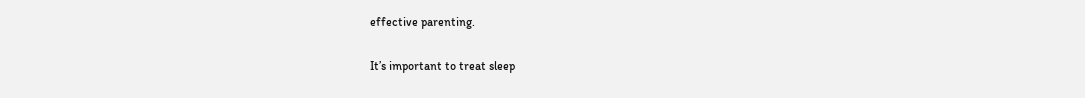effective parenting.

It’s important to treat sleep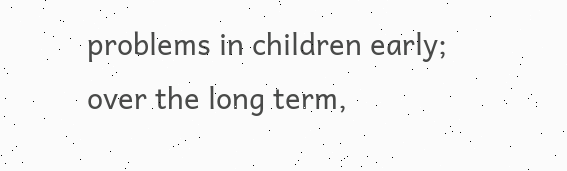problems in children early; over the long term,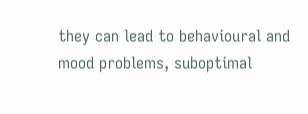they can lead to behavioural and mood problems, suboptimal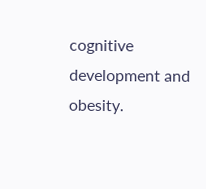cognitive development and obesity.